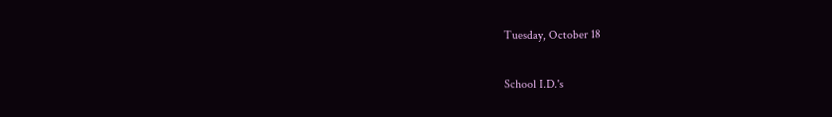Tuesday, October 18

School I.D.'s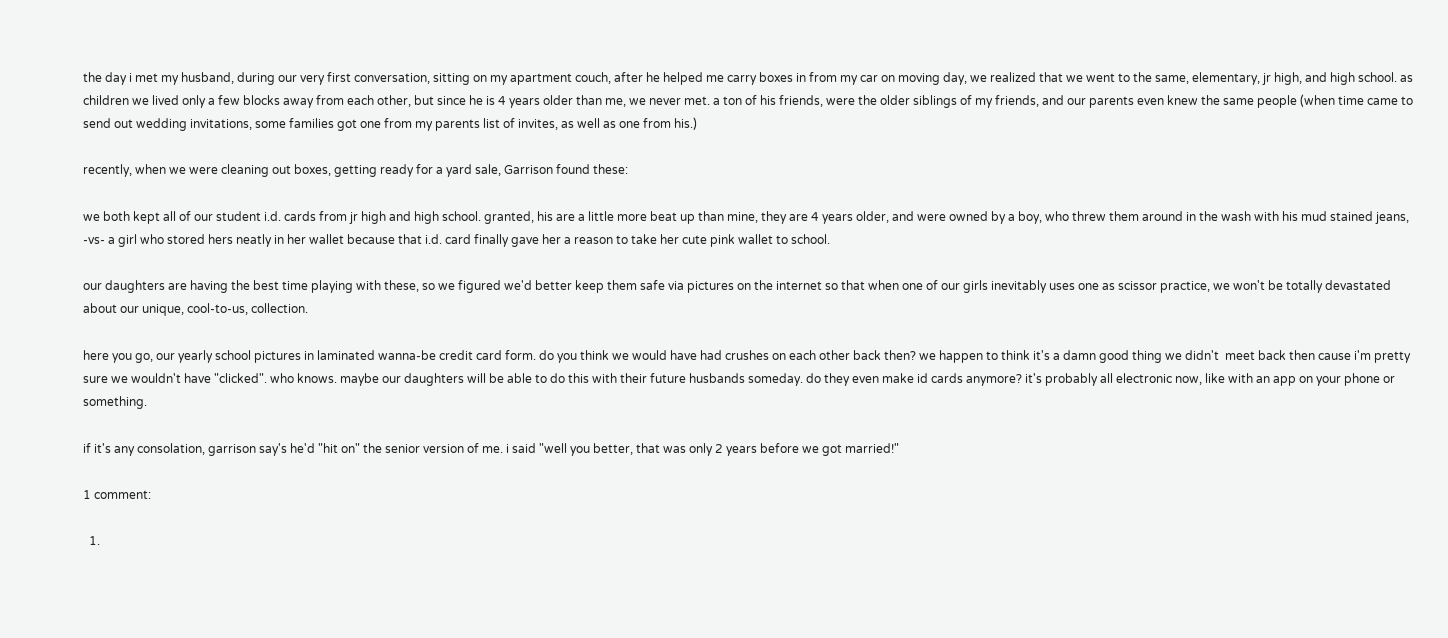the day i met my husband, during our very first conversation, sitting on my apartment couch, after he helped me carry boxes in from my car on moving day, we realized that we went to the same, elementary, jr high, and high school. as children we lived only a few blocks away from each other, but since he is 4 years older than me, we never met. a ton of his friends, were the older siblings of my friends, and our parents even knew the same people (when time came to send out wedding invitations, some families got one from my parents list of invites, as well as one from his.)

recently, when we were cleaning out boxes, getting ready for a yard sale, Garrison found these:

we both kept all of our student i.d. cards from jr high and high school. granted, his are a little more beat up than mine, they are 4 years older, and were owned by a boy, who threw them around in the wash with his mud stained jeans, -vs- a girl who stored hers neatly in her wallet because that i.d. card finally gave her a reason to take her cute pink wallet to school.

our daughters are having the best time playing with these, so we figured we'd better keep them safe via pictures on the internet so that when one of our girls inevitably uses one as scissor practice, we won't be totally devastated about our unique, cool-to-us, collection.

here you go, our yearly school pictures in laminated wanna-be credit card form. do you think we would have had crushes on each other back then? we happen to think it's a damn good thing we didn't  meet back then cause i'm pretty sure we wouldn't have "clicked". who knows. maybe our daughters will be able to do this with their future husbands someday. do they even make id cards anymore? it's probably all electronic now, like with an app on your phone or something.

if it's any consolation, garrison say's he'd "hit on" the senior version of me. i said "well you better, that was only 2 years before we got married!"

1 comment:

  1.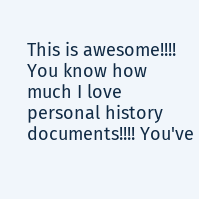This is awesome!!!! You know how much I love personal history documents!!!! You've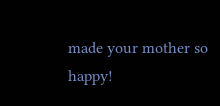made your mother so happy!